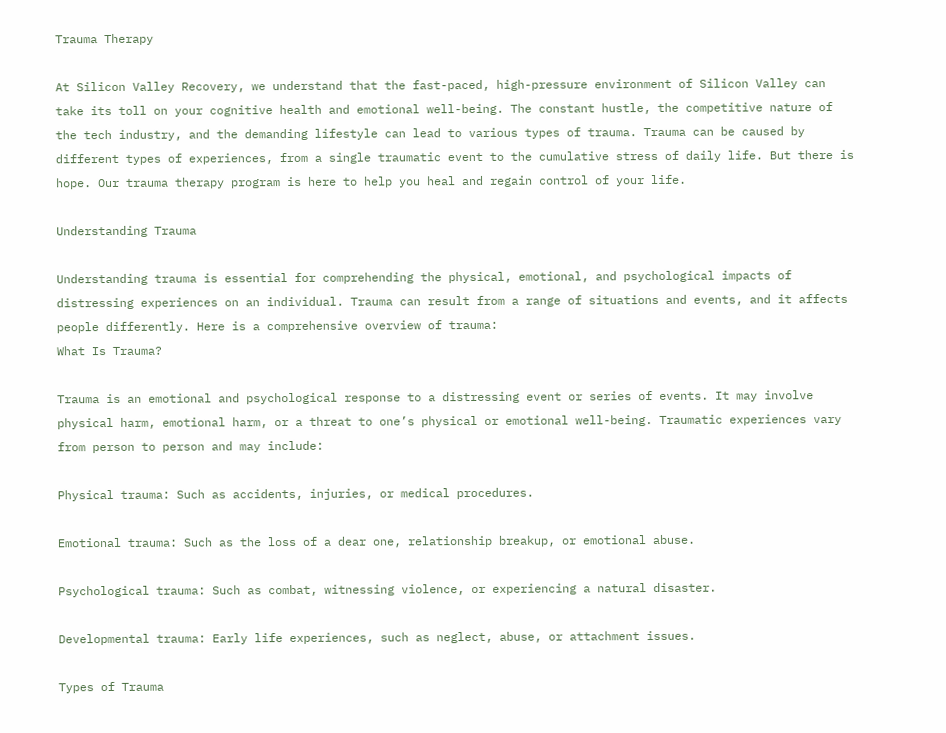Trauma Therapy

At Silicon Valley Recovery, we understand that the fast-paced, high-pressure environment of Silicon Valley can take its toll on your cognitive health and emotional well-being. The constant hustle, the competitive nature of the tech industry, and the demanding lifestyle can lead to various types of trauma. Trauma can be caused by different types of experiences, from a single traumatic event to the cumulative stress of daily life. But there is hope. Our trauma therapy program is here to help you heal and regain control of your life.

Understanding Trauma

Understanding trauma is essential for comprehending the physical, emotional, and psychological impacts of distressing experiences on an individual. Trauma can result from a range of situations and events, and it affects people differently. Here is a comprehensive overview of trauma:
What Is Trauma?

Trauma is an emotional and psychological response to a distressing event or series of events. It may involve physical harm, emotional harm, or a threat to one’s physical or emotional well-being. Traumatic experiences vary from person to person and may include:

Physical trauma: Such as accidents, injuries, or medical procedures.

Emotional trauma: Such as the loss of a dear one, relationship breakup, or emotional abuse.

Psychological trauma: Such as combat, witnessing violence, or experiencing a natural disaster.

Developmental trauma: Early life experiences, such as neglect, abuse, or attachment issues.

Types of Trauma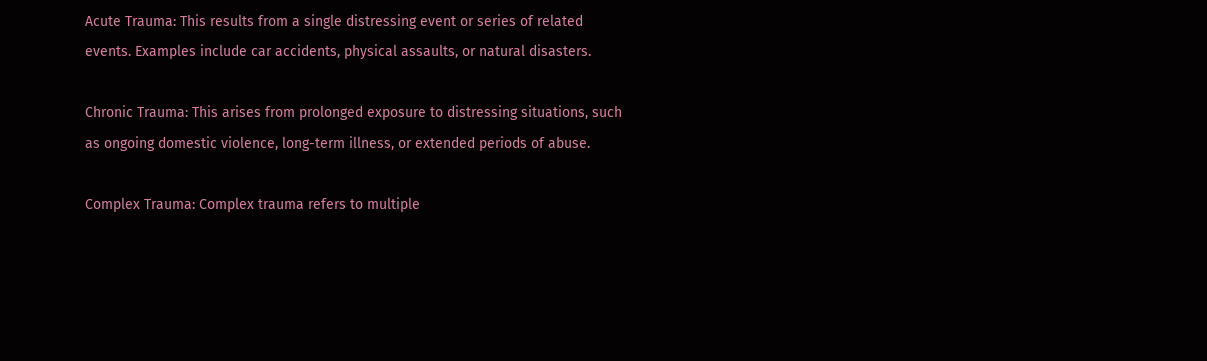Acute Trauma: This results from a single distressing event or series of related events. Examples include car accidents, physical assaults, or natural disasters.

Chronic Trauma: This arises from prolonged exposure to distressing situations, such as ongoing domestic violence, long-term illness, or extended periods of abuse.

Complex Trauma: Complex trauma refers to multiple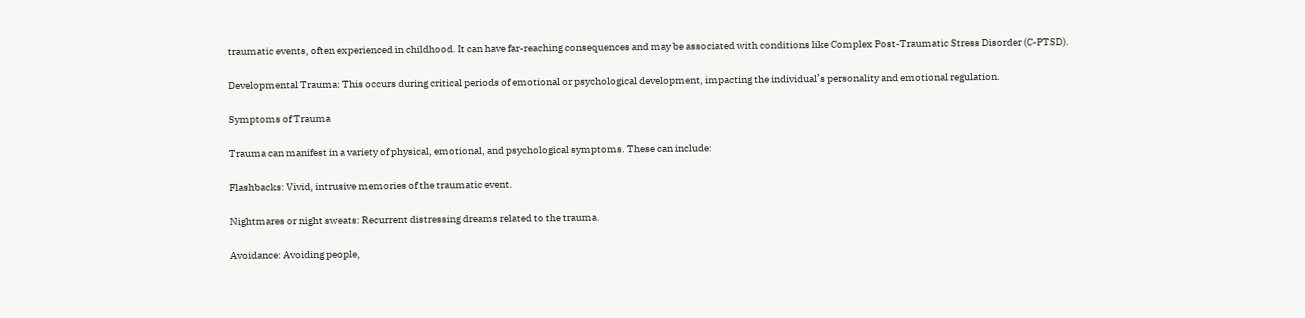traumatic events, often experienced in childhood. It can have far-reaching consequences and may be associated with conditions like Complex Post-Traumatic Stress Disorder (C-PTSD).

Developmental Trauma: This occurs during critical periods of emotional or psychological development, impacting the individual’s personality and emotional regulation.

Symptoms of Trauma

Trauma can manifest in a variety of physical, emotional, and psychological symptoms. These can include:

Flashbacks: Vivid, intrusive memories of the traumatic event.

Nightmares or night sweats: Recurrent distressing dreams related to the trauma.

Avoidance: Avoiding people,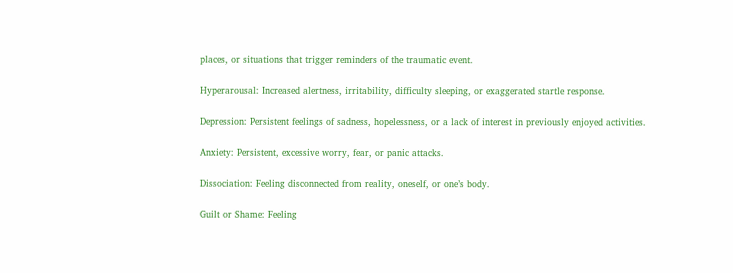places, or situations that trigger reminders of the traumatic event.

Hyperarousal: Increased alertness, irritability, difficulty sleeping, or exaggerated startle response.

Depression: Persistent feelings of sadness, hopelessness, or a lack of interest in previously enjoyed activities.

Anxiety: Persistent, excessive worry, fear, or panic attacks.

Dissociation: Feeling disconnected from reality, oneself, or one’s body.

Guilt or Shame: Feeling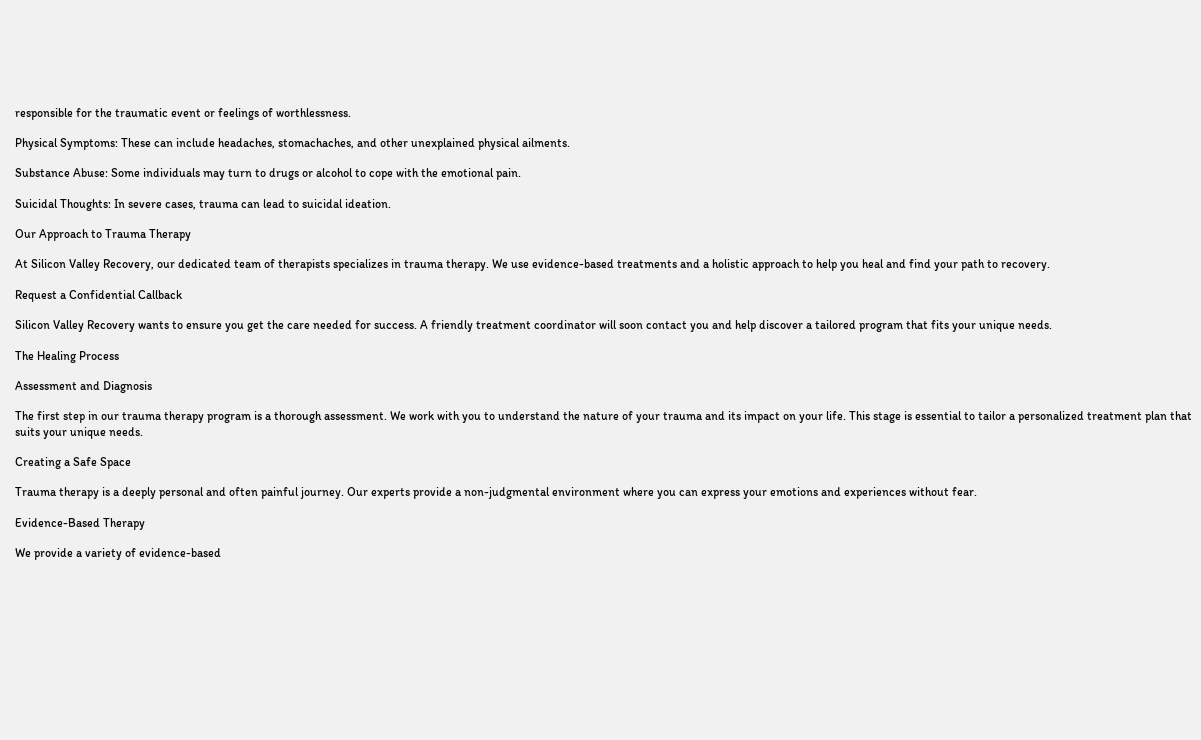responsible for the traumatic event or feelings of worthlessness.

Physical Symptoms: These can include headaches, stomachaches, and other unexplained physical ailments.

Substance Abuse: Some individuals may turn to drugs or alcohol to cope with the emotional pain.

Suicidal Thoughts: In severe cases, trauma can lead to suicidal ideation.

Our Approach to Trauma Therapy

At Silicon Valley Recovery, our dedicated team of therapists specializes in trauma therapy. We use evidence-based treatments and a holistic approach to help you heal and find your path to recovery.

Request a Confidential Callback

Silicon Valley Recovery wants to ensure you get the care needed for success. A friendly treatment coordinator will soon contact you and help discover a tailored program that fits your unique needs.

The Healing Process

Assessment and Diagnosis

The first step in our trauma therapy program is a thorough assessment. We work with you to understand the nature of your trauma and its impact on your life. This stage is essential to tailor a personalized treatment plan that suits your unique needs.

Creating a Safe Space

Trauma therapy is a deeply personal and often painful journey. Our experts provide a non-judgmental environment where you can express your emotions and experiences without fear.

Evidence-Based Therapy

We provide a variety of evidence-based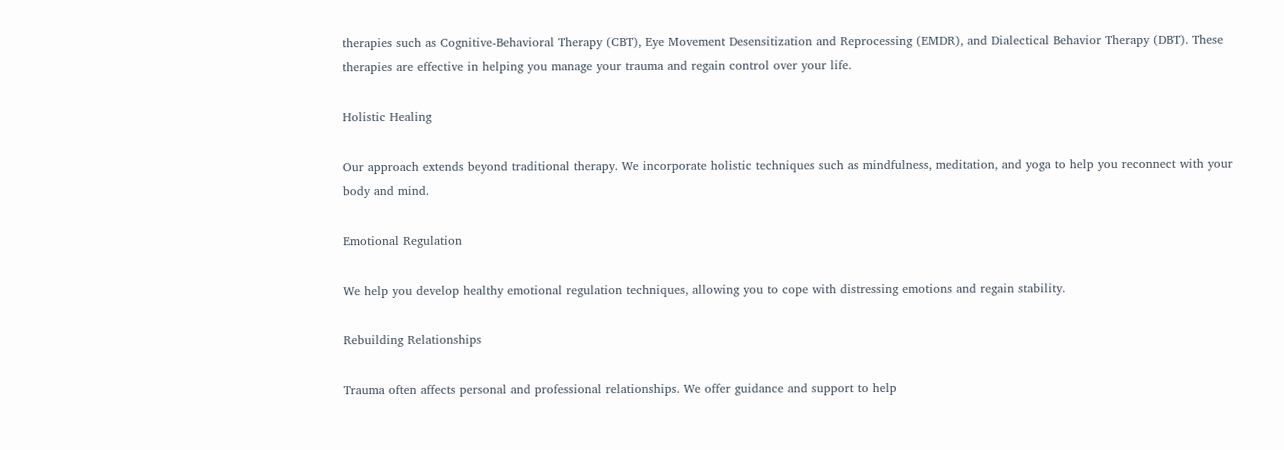therapies such as Cognitive-Behavioral Therapy (CBT), Eye Movement Desensitization and Reprocessing (EMDR), and Dialectical Behavior Therapy (DBT). These therapies are effective in helping you manage your trauma and regain control over your life.

Holistic Healing

Our approach extends beyond traditional therapy. We incorporate holistic techniques such as mindfulness, meditation, and yoga to help you reconnect with your body and mind.

Emotional Regulation

We help you develop healthy emotional regulation techniques, allowing you to cope with distressing emotions and regain stability.

Rebuilding Relationships

Trauma often affects personal and professional relationships. We offer guidance and support to help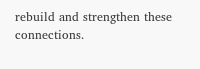rebuild and strengthen these connections.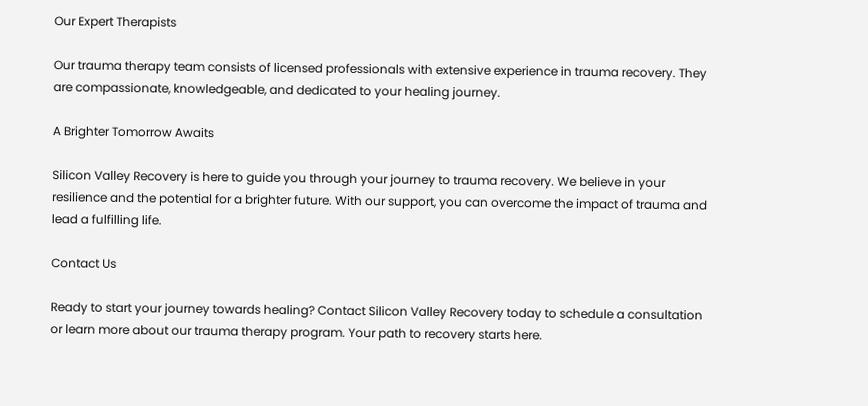Our Expert Therapists

Our trauma therapy team consists of licensed professionals with extensive experience in trauma recovery. They are compassionate, knowledgeable, and dedicated to your healing journey.

A Brighter Tomorrow Awaits

Silicon Valley Recovery is here to guide you through your journey to trauma recovery. We believe in your resilience and the potential for a brighter future. With our support, you can overcome the impact of trauma and lead a fulfilling life.

Contact Us

Ready to start your journey towards healing? Contact Silicon Valley Recovery today to schedule a consultation or learn more about our trauma therapy program. Your path to recovery starts here.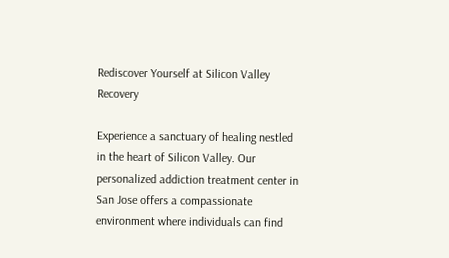Rediscover Yourself at Silicon Valley Recovery

Experience a sanctuary of healing nestled in the heart of Silicon Valley. Our personalized addiction treatment center in San Jose offers a compassionate environment where individuals can find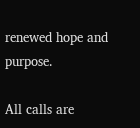renewed hope and purpose.

All calls are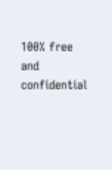100% free and confidential